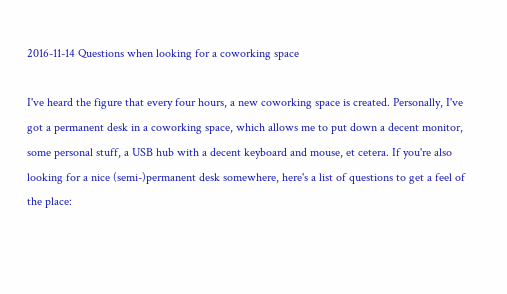2016-11-14 Questions when looking for a coworking space

I've heard the figure that every four hours, a new coworking space is created. Personally, I've got a permanent desk in a coworking space, which allows me to put down a decent monitor, some personal stuff, a USB hub with a decent keyboard and mouse, et cetera. If you're also looking for a nice (semi-)permanent desk somewhere, here's a list of questions to get a feel of the place: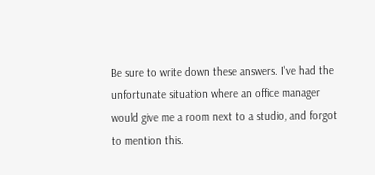Be sure to write down these answers. I've had the unfortunate situation where an office manager would give me a room next to a studio, and forgot to mention this.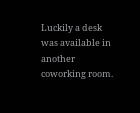Luckily a desk was available in another coworking room.